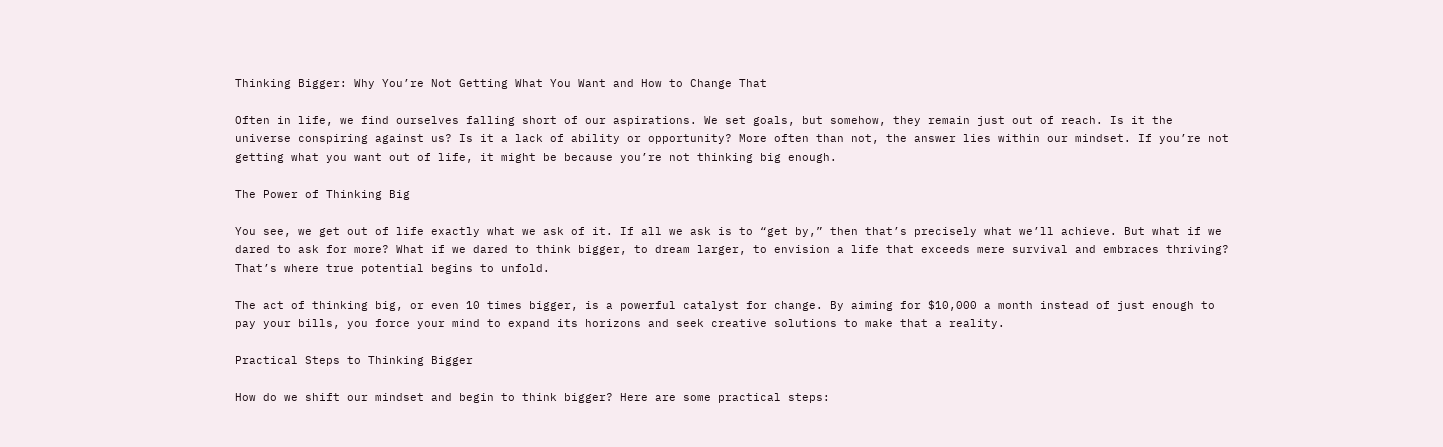Thinking Bigger: Why You’re Not Getting What You Want and How to Change That

Often in life, we find ourselves falling short of our aspirations. We set goals, but somehow, they remain just out of reach. Is it the universe conspiring against us? Is it a lack of ability or opportunity? More often than not, the answer lies within our mindset. If you’re not getting what you want out of life, it might be because you’re not thinking big enough.

The Power of Thinking Big

You see, we get out of life exactly what we ask of it. If all we ask is to “get by,” then that’s precisely what we’ll achieve. But what if we dared to ask for more? What if we dared to think bigger, to dream larger, to envision a life that exceeds mere survival and embraces thriving? That’s where true potential begins to unfold.

The act of thinking big, or even 10 times bigger, is a powerful catalyst for change. By aiming for $10,000 a month instead of just enough to pay your bills, you force your mind to expand its horizons and seek creative solutions to make that a reality.

Practical Steps to Thinking Bigger

How do we shift our mindset and begin to think bigger? Here are some practical steps: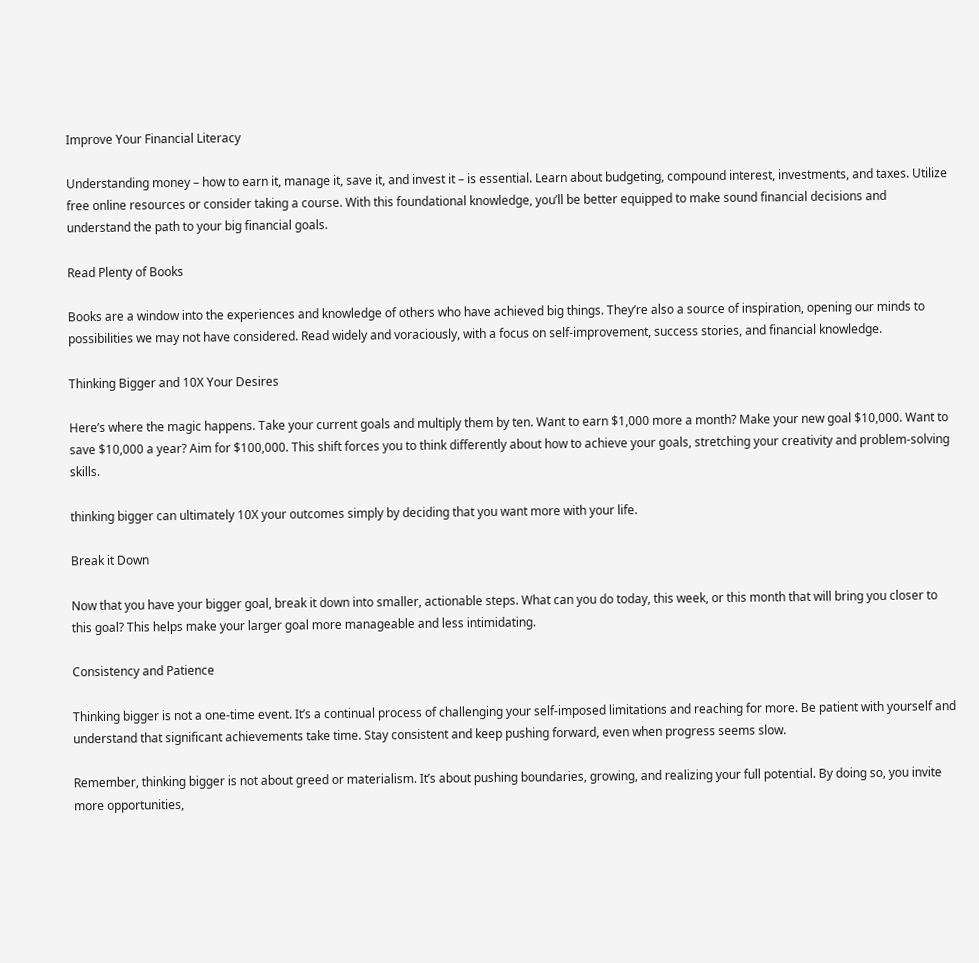Improve Your Financial Literacy

Understanding money – how to earn it, manage it, save it, and invest it – is essential. Learn about budgeting, compound interest, investments, and taxes. Utilize free online resources or consider taking a course. With this foundational knowledge, you’ll be better equipped to make sound financial decisions and understand the path to your big financial goals.

Read Plenty of Books

Books are a window into the experiences and knowledge of others who have achieved big things. They’re also a source of inspiration, opening our minds to possibilities we may not have considered. Read widely and voraciously, with a focus on self-improvement, success stories, and financial knowledge.

Thinking Bigger and 10X Your Desires

Here’s where the magic happens. Take your current goals and multiply them by ten. Want to earn $1,000 more a month? Make your new goal $10,000. Want to save $10,000 a year? Aim for $100,000. This shift forces you to think differently about how to achieve your goals, stretching your creativity and problem-solving skills.

thinking bigger can ultimately 10X your outcomes simply by deciding that you want more with your life.

Break it Down

Now that you have your bigger goal, break it down into smaller, actionable steps. What can you do today, this week, or this month that will bring you closer to this goal? This helps make your larger goal more manageable and less intimidating.

Consistency and Patience

Thinking bigger is not a one-time event. It’s a continual process of challenging your self-imposed limitations and reaching for more. Be patient with yourself and understand that significant achievements take time. Stay consistent and keep pushing forward, even when progress seems slow.

Remember, thinking bigger is not about greed or materialism. It’s about pushing boundaries, growing, and realizing your full potential. By doing so, you invite more opportunities,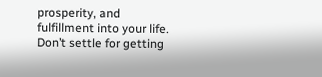prosperity, and fulfillment into your life. Don’t settle for getting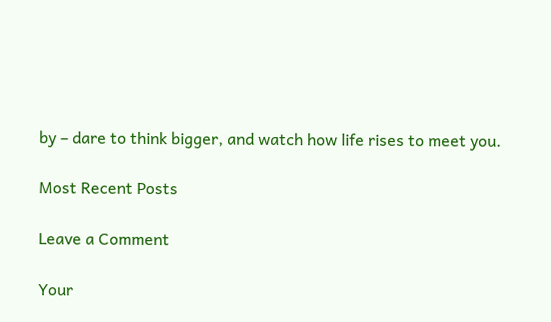by – dare to think bigger, and watch how life rises to meet you.

Most Recent Posts

Leave a Comment

Your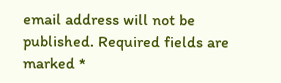email address will not be published. Required fields are marked *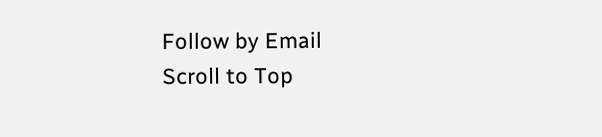Follow by Email
Scroll to Top